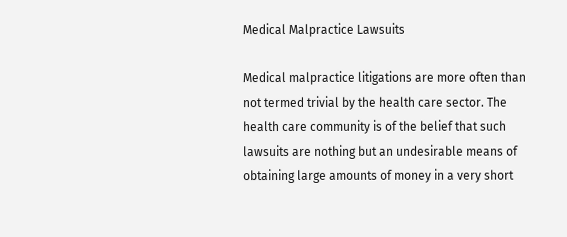Medical Malpractice Lawsuits

Medical malpractice litigations are more often than not termed trivial by the health care sector. The health care community is of the belief that such lawsuits are nothing but an undesirable means of obtaining large amounts of money in a very short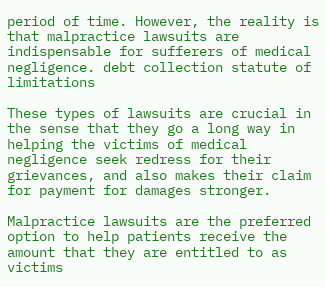period of time. However, the reality is that malpractice lawsuits are indispensable for sufferers of medical negligence. debt collection statute of limitations

These types of lawsuits are crucial in the sense that they go a long way in helping the victims of medical negligence seek redress for their grievances, and also makes their claim for payment for damages stronger.

Malpractice lawsuits are the preferred option to help patients receive the amount that they are entitled to as victims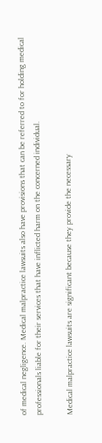of medical negligence. Medical malpractice lawsuits also have provisions that can be referred to for holding medical professionals liable for their services that have inflicted harm on the concerned individual.

Medical malpractice lawsuits are significant because they provide the necessary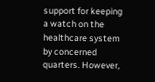support for keeping a watch on the healthcare system by concerned quarters. However,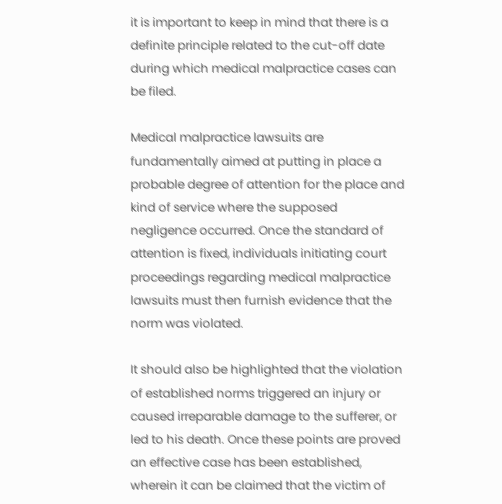it is important to keep in mind that there is a definite principle related to the cut-off date during which medical malpractice cases can be filed.

Medical malpractice lawsuits are fundamentally aimed at putting in place a probable degree of attention for the place and kind of service where the supposed negligence occurred. Once the standard of attention is fixed, individuals initiating court proceedings regarding medical malpractice lawsuits must then furnish evidence that the norm was violated.

It should also be highlighted that the violation of established norms triggered an injury or caused irreparable damage to the sufferer, or led to his death. Once these points are proved an effective case has been established, wherein it can be claimed that the victim of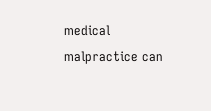medical malpractice can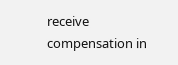receive compensation in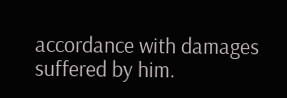accordance with damages suffered by him.